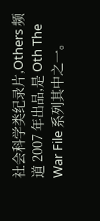社会科学类纪录片,Others 频道 2007 年出品,是 Oth The War File 系列其中之一。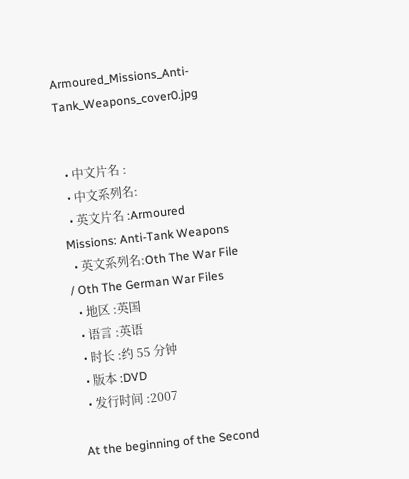Armoured_Missions_Anti- Tank_Weapons_cover0.jpg


  • 中文片名 :
  • 中文系列名:
  • 英文片名 :Armoured Missions: Anti-Tank Weapons
  • 英文系列名:Oth The War File / Oth The German War Files
  • 地区 :英国
  • 语言 :英语
  • 时长 :约 55 分钟
  • 版本 :DVD
  • 发行时间 :2007

At the beginning of the Second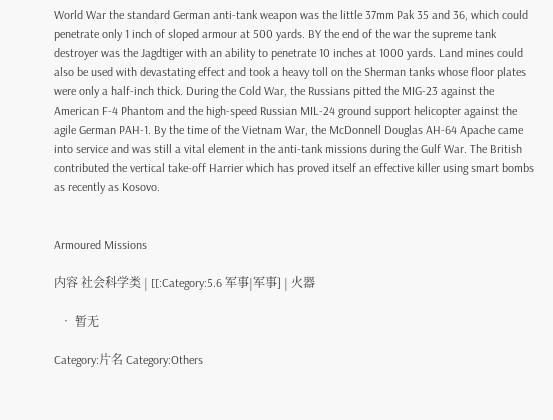World War the standard German anti-tank weapon was the little 37mm Pak 35 and 36, which could penetrate only 1 inch of sloped armour at 500 yards. BY the end of the war the supreme tank destroyer was the Jagdtiger with an ability to penetrate 10 inches at 1000 yards. Land mines could also be used with devastating effect and took a heavy toll on the Sherman tanks whose floor plates were only a half-inch thick. During the Cold War, the Russians pitted the MIG-23 against the American F-4 Phantom and the high-speed Russian MIL-24 ground support helicopter against the agile German PAH-1. By the time of the Vietnam War, the McDonnell Douglas AH-64 Apache came into service and was still a vital element in the anti-tank missions during the Gulf War. The British contributed the vertical take-off Harrier which has proved itself an effective killer using smart bombs as recently as Kosovo.


Armoured Missions

内容 社会科学类 | [[:Category:5.6 军事|军事] | 火器

  • 暂无

Category:片名 Category:Others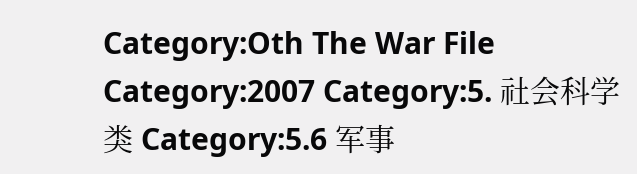Category:Oth The War File Category:2007 Category:5. 社会科学类 Category:5.6 军事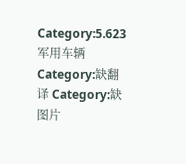Category:5.623 军用车辆 Category:缺翻译 Category:缺图片